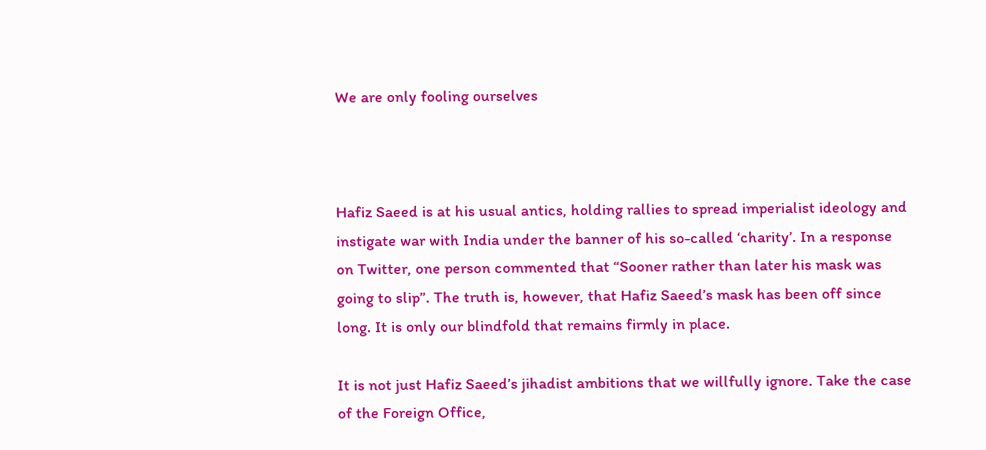We are only fooling ourselves



Hafiz Saeed is at his usual antics, holding rallies to spread imperialist ideology and instigate war with India under the banner of his so-called ‘charity’. In a response on Twitter, one person commented that “Sooner rather than later his mask was going to slip”. The truth is, however, that Hafiz Saeed’s mask has been off since long. It is only our blindfold that remains firmly in place.

It is not just Hafiz Saeed’s jihadist ambitions that we willfully ignore. Take the case of the Foreign Office,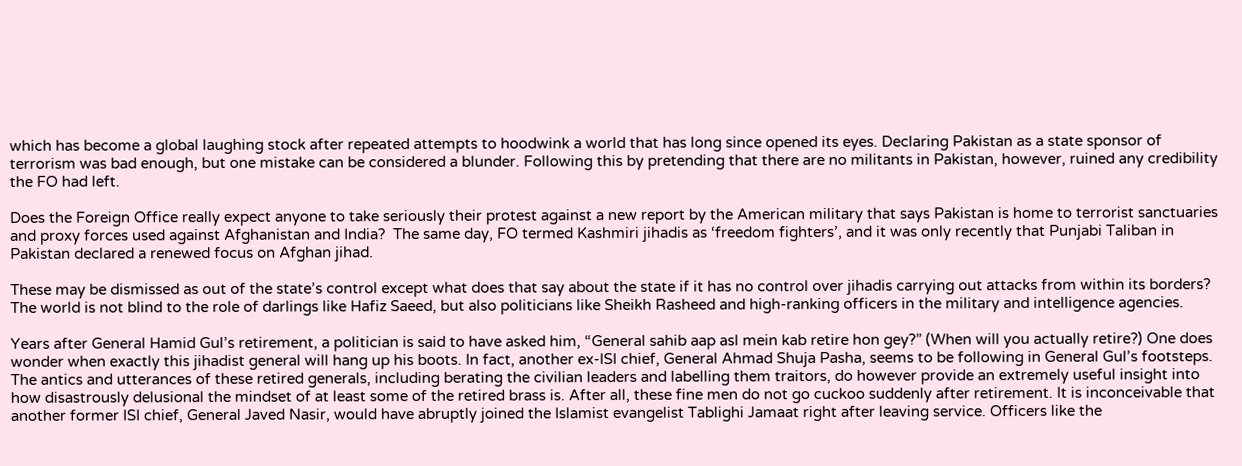which has become a global laughing stock after repeated attempts to hoodwink a world that has long since opened its eyes. Declaring Pakistan as a state sponsor of terrorism was bad enough, but one mistake can be considered a blunder. Following this by pretending that there are no militants in Pakistan, however, ruined any credibility the FO had left.

Does the Foreign Office really expect anyone to take seriously their protest against a new report by the American military that says Pakistan is home to terrorist sanctuaries and proxy forces used against Afghanistan and India?  The same day, FO termed Kashmiri jihadis as ‘freedom fighters’, and it was only recently that Punjabi Taliban in Pakistan declared a renewed focus on Afghan jihad.

These may be dismissed as out of the state’s control except what does that say about the state if it has no control over jihadis carrying out attacks from within its borders? The world is not blind to the role of darlings like Hafiz Saeed, but also politicians like Sheikh Rasheed and high-ranking officers in the military and intelligence agencies.

Years after General Hamid Gul’s retirement, a politician is said to have asked him, “General sahib aap asl mein kab retire hon gey?” (When will you actually retire?) One does wonder when exactly this jihadist general will hang up his boots. In fact, another ex-ISI chief, General Ahmad Shuja Pasha, seems to be following in General Gul’s footsteps. The antics and utterances of these retired generals, including berating the civilian leaders and labelling them traitors, do however provide an extremely useful insight into how disastrously delusional the mindset of at least some of the retired brass is. After all, these fine men do not go cuckoo suddenly after retirement. It is inconceivable that another former ISI chief, General Javed Nasir, would have abruptly joined the Islamist evangelist Tablighi Jamaat right after leaving service. Officers like the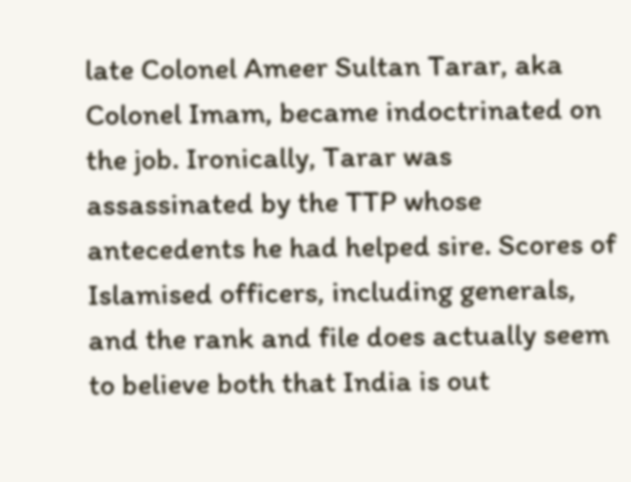late Colonel Ameer Sultan Tarar, aka Colonel Imam, became indoctrinated on the job. Ironically, Tarar was assassinated by the TTP whose antecedents he had helped sire. Scores of Islamised officers, including generals, and the rank and file does actually seem to believe both that India is out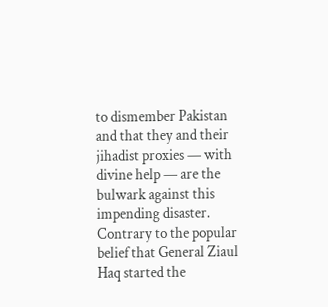to dismember Pakistan and that they and their jihadist proxies — with divine help — are the bulwark against this impending disaster. Contrary to the popular belief that General Ziaul Haq started the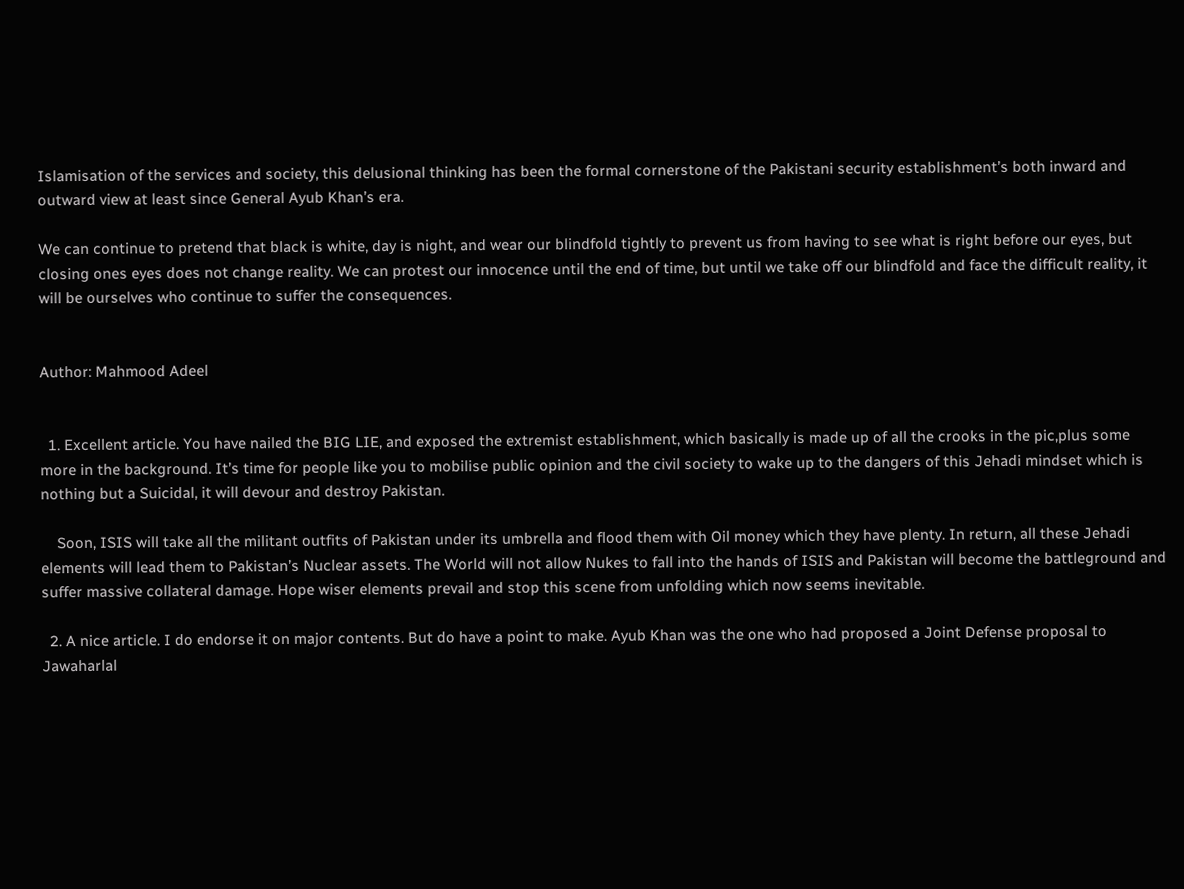Islamisation of the services and society, this delusional thinking has been the formal cornerstone of the Pakistani security establishment’s both inward and outward view at least since General Ayub Khan’s era.

We can continue to pretend that black is white, day is night, and wear our blindfold tightly to prevent us from having to see what is right before our eyes, but closing ones eyes does not change reality. We can protest our innocence until the end of time, but until we take off our blindfold and face the difficult reality, it will be ourselves who continue to suffer the consequences.


Author: Mahmood Adeel


  1. Excellent article. You have nailed the BIG LIE, and exposed the extremist establishment, which basically is made up of all the crooks in the pic,plus some more in the background. It’s time for people like you to mobilise public opinion and the civil society to wake up to the dangers of this Jehadi mindset which is nothing but a Suicidal, it will devour and destroy Pakistan.

    Soon, ISIS will take all the militant outfits of Pakistan under its umbrella and flood them with Oil money which they have plenty. In return, all these Jehadi elements will lead them to Pakistan’s Nuclear assets. The World will not allow Nukes to fall into the hands of ISIS and Pakistan will become the battleground and suffer massive collateral damage. Hope wiser elements prevail and stop this scene from unfolding which now seems inevitable.

  2. A nice article. I do endorse it on major contents. But do have a point to make. Ayub Khan was the one who had proposed a Joint Defense proposal to Jawaharlal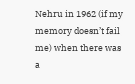Nehru in 1962 (if my memory doesn’t fail me) when there was a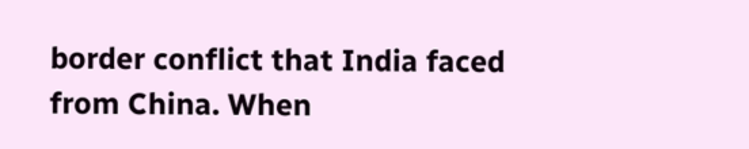border conflict that India faced from China. When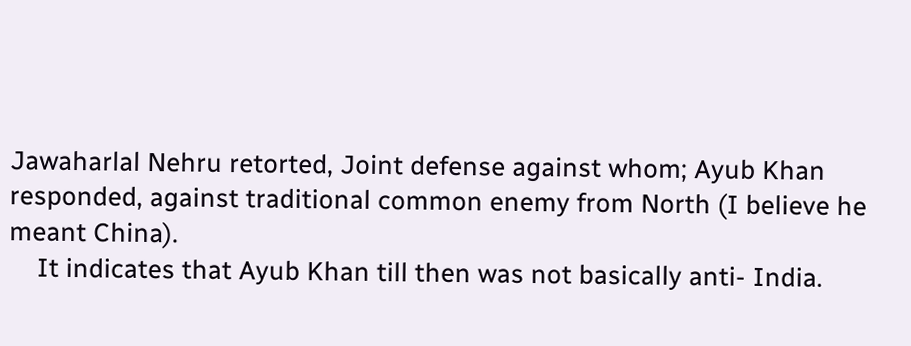Jawaharlal Nehru retorted, Joint defense against whom; Ayub Khan responded, against traditional common enemy from North (I believe he meant China).
    It indicates that Ayub Khan till then was not basically anti- India.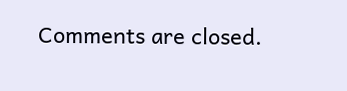Comments are closed.